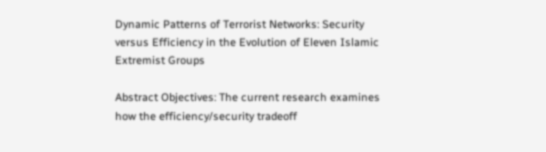Dynamic Patterns of Terrorist Networks: Security versus Efficiency in the Evolution of Eleven Islamic Extremist Groups

Abstract Objectives: The current research examines how the efficiency/security tradeoff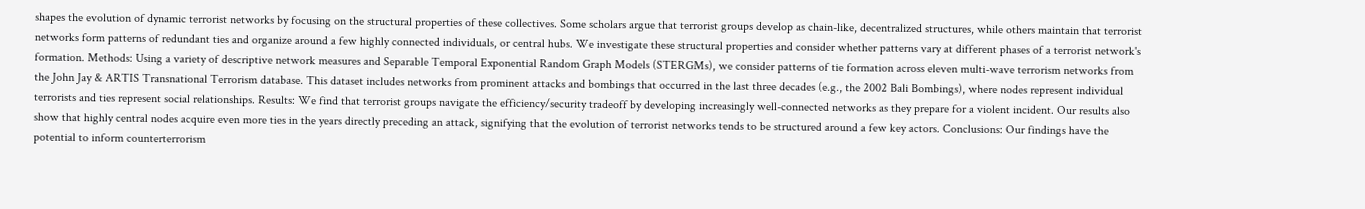shapes the evolution of dynamic terrorist networks by focusing on the structural properties of these collectives. Some scholars argue that terrorist groups develop as chain-like, decentralized structures, while others maintain that terrorist networks form patterns of redundant ties and organize around a few highly connected individuals, or central hubs. We investigate these structural properties and consider whether patterns vary at different phases of a terrorist network's formation. Methods: Using a variety of descriptive network measures and Separable Temporal Exponential Random Graph Models (STERGMs), we consider patterns of tie formation across eleven multi-wave terrorism networks from the John Jay & ARTIS Transnational Terrorism database. This dataset includes networks from prominent attacks and bombings that occurred in the last three decades (e.g., the 2002 Bali Bombings), where nodes represent individual terrorists and ties represent social relationships. Results: We find that terrorist groups navigate the efficiency/security tradeoff by developing increasingly well-connected networks as they prepare for a violent incident. Our results also show that highly central nodes acquire even more ties in the years directly preceding an attack, signifying that the evolution of terrorist networks tends to be structured around a few key actors. Conclusions: Our findings have the potential to inform counterterrorism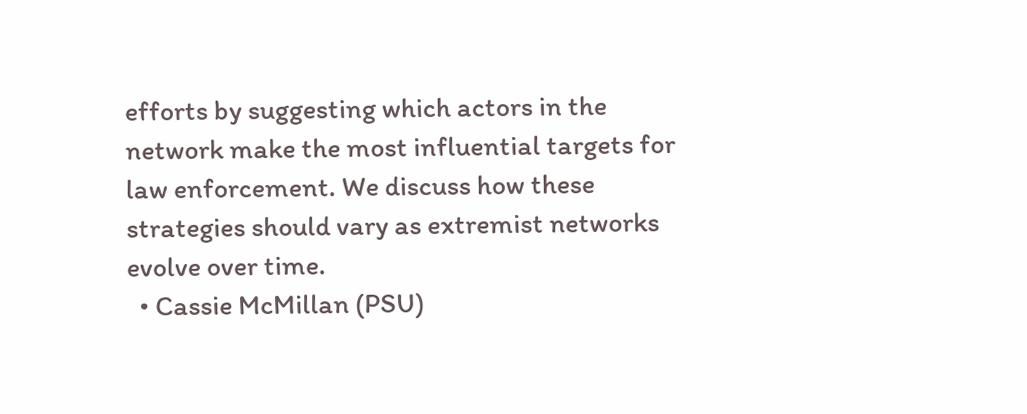efforts by suggesting which actors in the network make the most influential targets for law enforcement. We discuss how these strategies should vary as extremist networks evolve over time.
  • Cassie McMillan (PSU)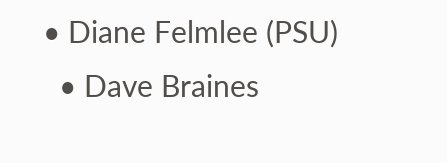• Diane Felmlee (PSU)
  • Dave Braines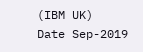(IBM UK)
Date Sep-2019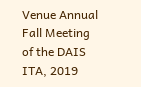Venue Annual Fall Meeting of the DAIS ITA, 2019